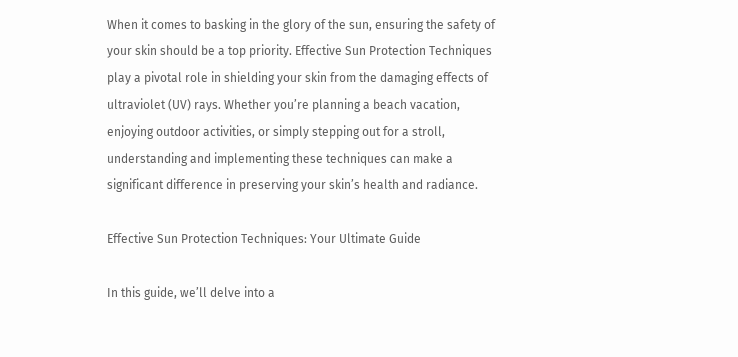When it comes to basking in the glory of the sun, ensuring the safety of your skin should be a top priority. Effective Sun Protection Techniques play a pivotal role in shielding your skin from the damaging effects of ultraviolet (UV) rays. Whether you’re planning a beach vacation, enjoying outdoor activities, or simply stepping out for a stroll, understanding and implementing these techniques can make a significant difference in preserving your skin’s health and radiance.

Effective Sun Protection Techniques: Your Ultimate Guide

In this guide, we’ll delve into a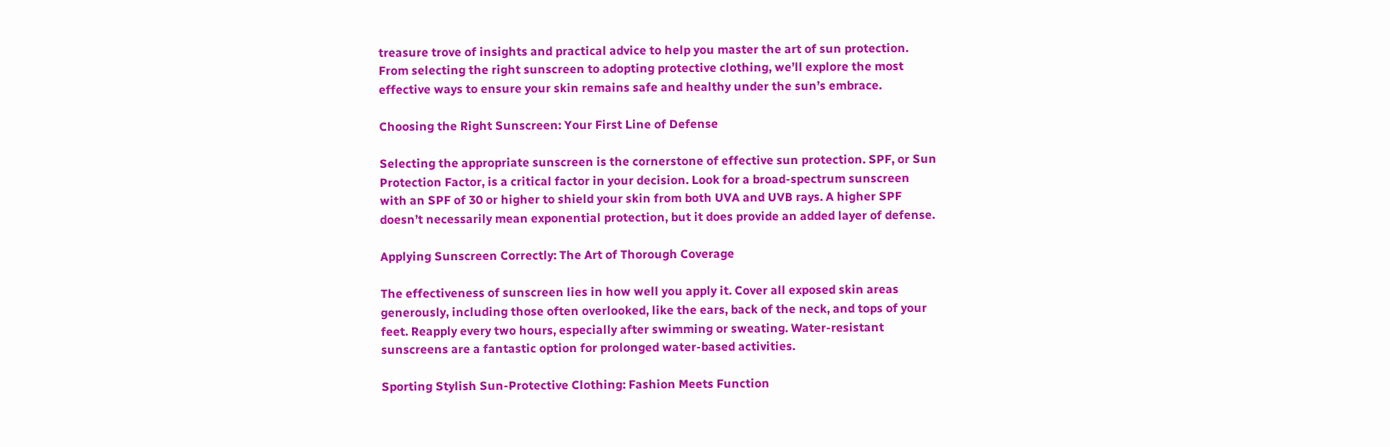treasure trove of insights and practical advice to help you master the art of sun protection. From selecting the right sunscreen to adopting protective clothing, we’ll explore the most effective ways to ensure your skin remains safe and healthy under the sun’s embrace.

Choosing the Right Sunscreen: Your First Line of Defense

Selecting the appropriate sunscreen is the cornerstone of effective sun protection. SPF, or Sun Protection Factor, is a critical factor in your decision. Look for a broad-spectrum sunscreen with an SPF of 30 or higher to shield your skin from both UVA and UVB rays. A higher SPF doesn’t necessarily mean exponential protection, but it does provide an added layer of defense.

Applying Sunscreen Correctly: The Art of Thorough Coverage

The effectiveness of sunscreen lies in how well you apply it. Cover all exposed skin areas generously, including those often overlooked, like the ears, back of the neck, and tops of your feet. Reapply every two hours, especially after swimming or sweating. Water-resistant sunscreens are a fantastic option for prolonged water-based activities.

Sporting Stylish Sun-Protective Clothing: Fashion Meets Function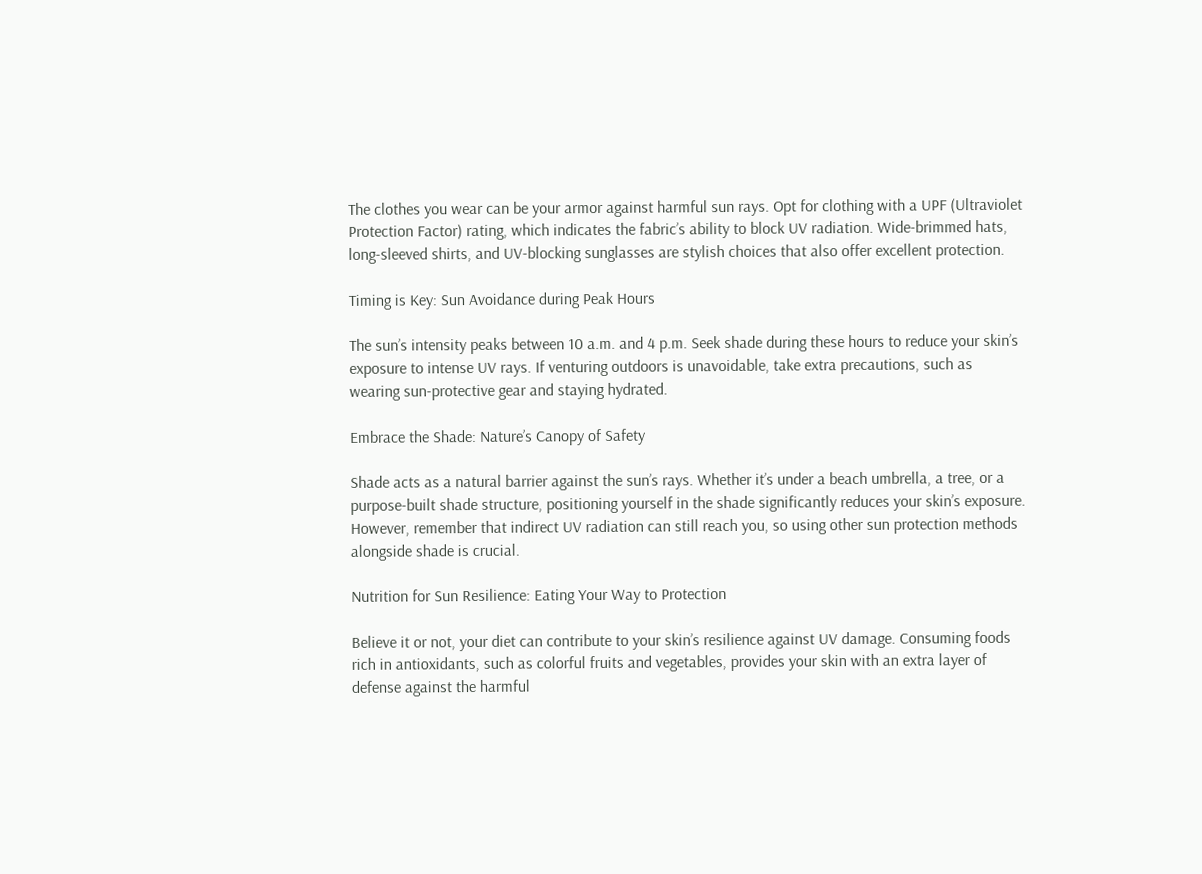The clothes you wear can be your armor against harmful sun rays. Opt for clothing with a UPF (Ultraviolet Protection Factor) rating, which indicates the fabric’s ability to block UV radiation. Wide-brimmed hats, long-sleeved shirts, and UV-blocking sunglasses are stylish choices that also offer excellent protection.

Timing is Key: Sun Avoidance during Peak Hours

The sun’s intensity peaks between 10 a.m. and 4 p.m. Seek shade during these hours to reduce your skin’s exposure to intense UV rays. If venturing outdoors is unavoidable, take extra precautions, such as wearing sun-protective gear and staying hydrated.

Embrace the Shade: Nature’s Canopy of Safety

Shade acts as a natural barrier against the sun’s rays. Whether it’s under a beach umbrella, a tree, or a purpose-built shade structure, positioning yourself in the shade significantly reduces your skin’s exposure. However, remember that indirect UV radiation can still reach you, so using other sun protection methods alongside shade is crucial.

Nutrition for Sun Resilience: Eating Your Way to Protection

Believe it or not, your diet can contribute to your skin’s resilience against UV damage. Consuming foods rich in antioxidants, such as colorful fruits and vegetables, provides your skin with an extra layer of defense against the harmful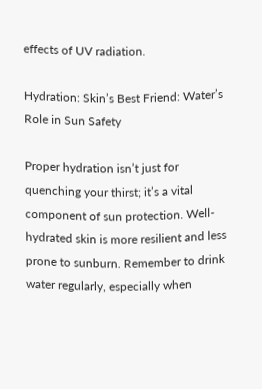effects of UV radiation.

Hydration: Skin’s Best Friend: Water’s Role in Sun Safety

Proper hydration isn’t just for quenching your thirst; it’s a vital component of sun protection. Well-hydrated skin is more resilient and less prone to sunburn. Remember to drink water regularly, especially when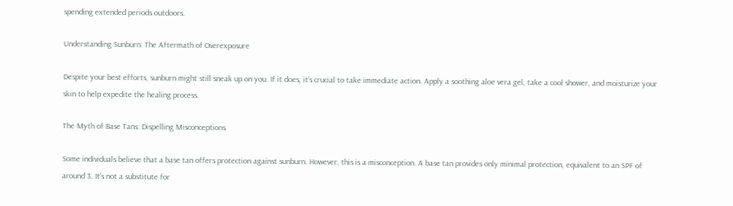spending extended periods outdoors.

Understanding Sunburn: The Aftermath of Overexposure

Despite your best efforts, sunburn might still sneak up on you. If it does, it’s crucial to take immediate action. Apply a soothing aloe vera gel, take a cool shower, and moisturize your skin to help expedite the healing process.

The Myth of Base Tans: Dispelling Misconceptions

Some individuals believe that a base tan offers protection against sunburn. However, this is a misconception. A base tan provides only minimal protection, equivalent to an SPF of around 3. It’s not a substitute for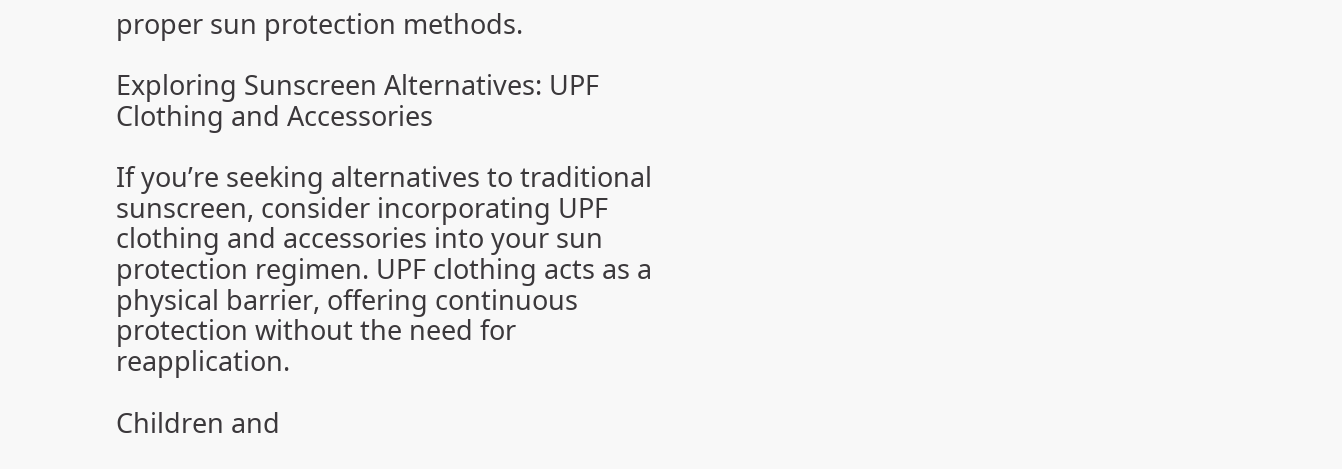proper sun protection methods.

Exploring Sunscreen Alternatives: UPF Clothing and Accessories

If you’re seeking alternatives to traditional sunscreen, consider incorporating UPF clothing and accessories into your sun protection regimen. UPF clothing acts as a physical barrier, offering continuous protection without the need for reapplication.

Children and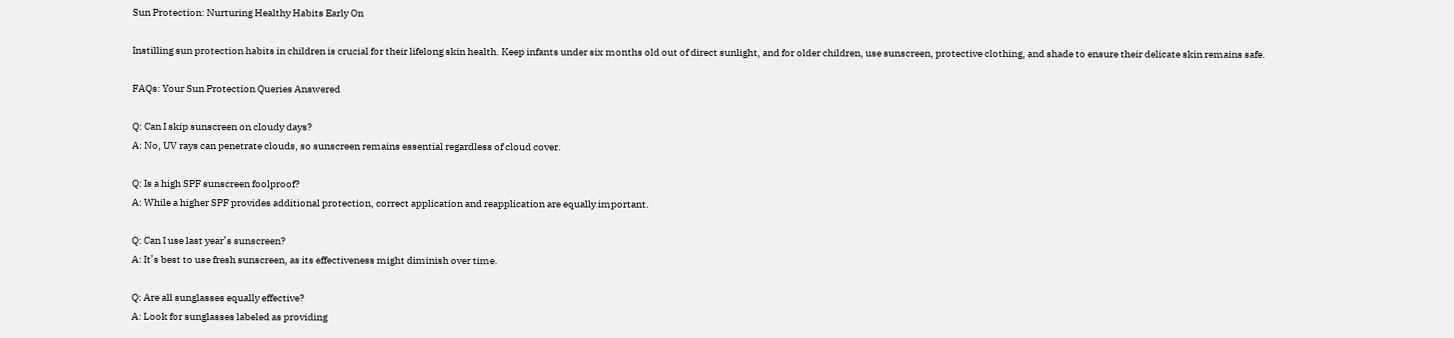Sun Protection: Nurturing Healthy Habits Early On

Instilling sun protection habits in children is crucial for their lifelong skin health. Keep infants under six months old out of direct sunlight, and for older children, use sunscreen, protective clothing, and shade to ensure their delicate skin remains safe.

FAQs: Your Sun Protection Queries Answered

Q: Can I skip sunscreen on cloudy days?
A: No, UV rays can penetrate clouds, so sunscreen remains essential regardless of cloud cover.

Q: Is a high SPF sunscreen foolproof?
A: While a higher SPF provides additional protection, correct application and reapplication are equally important.

Q: Can I use last year’s sunscreen?
A: It’s best to use fresh sunscreen, as its effectiveness might diminish over time.

Q: Are all sunglasses equally effective?
A: Look for sunglasses labeled as providing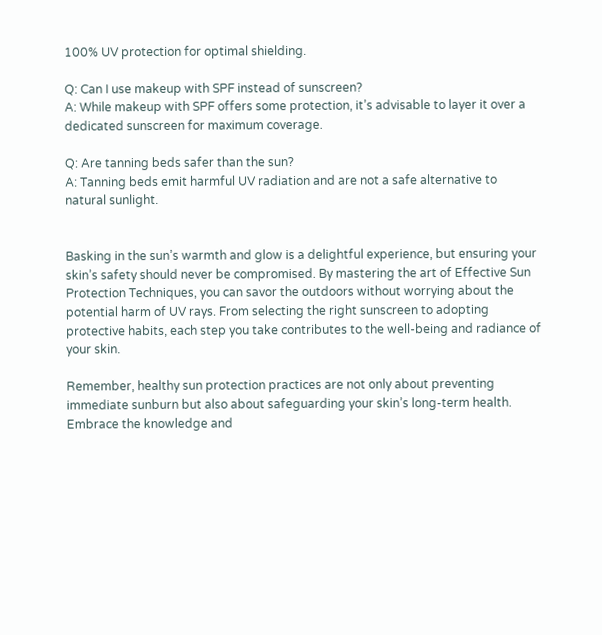100% UV protection for optimal shielding.

Q: Can I use makeup with SPF instead of sunscreen?
A: While makeup with SPF offers some protection, it’s advisable to layer it over a dedicated sunscreen for maximum coverage.

Q: Are tanning beds safer than the sun?
A: Tanning beds emit harmful UV radiation and are not a safe alternative to natural sunlight.


Basking in the sun’s warmth and glow is a delightful experience, but ensuring your skin’s safety should never be compromised. By mastering the art of Effective Sun Protection Techniques, you can savor the outdoors without worrying about the potential harm of UV rays. From selecting the right sunscreen to adopting protective habits, each step you take contributes to the well-being and radiance of your skin.

Remember, healthy sun protection practices are not only about preventing immediate sunburn but also about safeguarding your skin’s long-term health. Embrace the knowledge and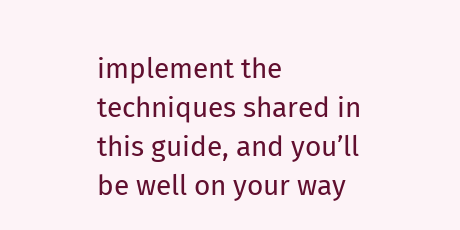implement the techniques shared in this guide, and you’ll be well on your way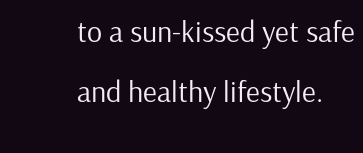to a sun-kissed yet safe and healthy lifestyle.